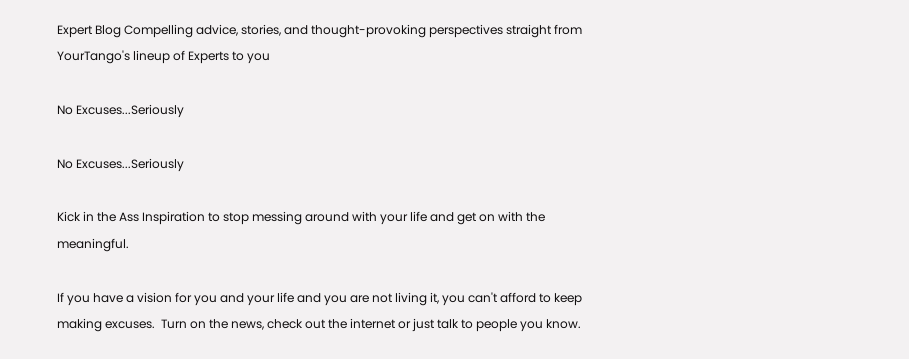Expert Blog Compelling advice, stories, and thought-provoking perspectives straight from YourTango's lineup of Experts to you

No Excuses...Seriously

No Excuses...Seriously

Kick in the Ass Inspiration to stop messing around with your life and get on with the meaningful.

If you have a vision for you and your life and you are not living it, you can't afford to keep making excuses.  Turn on the news, check out the internet or just talk to people you know.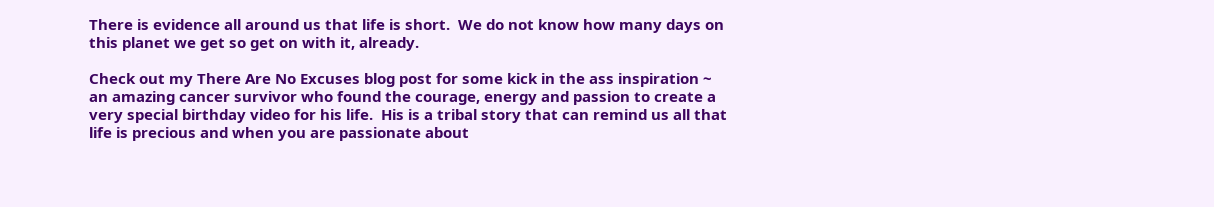There is evidence all around us that life is short.  We do not know how many days on this planet we get so get on with it, already.

Check out my There Are No Excuses blog post for some kick in the ass inspiration ~ an amazing cancer survivor who found the courage, energy and passion to create a very special birthday video for his life.  His is a tribal story that can remind us all that life is precious and when you are passionate about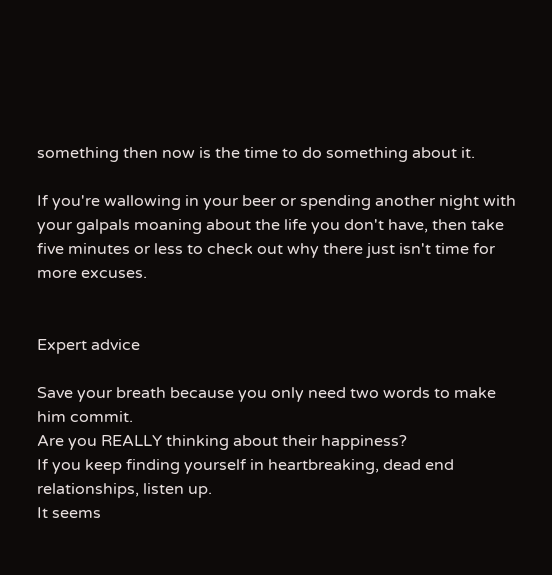something then now is the time to do something about it.

If you're wallowing in your beer or spending another night with your galpals moaning about the life you don't have, then take five minutes or less to check out why there just isn't time for more excuses.


Expert advice

Save your breath because you only need two words to make him commit.
Are you REALLY thinking about their happiness?
If you keep finding yourself in heartbreaking, dead end relationships, listen up.
It seems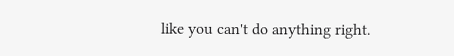like you can't do anything right.